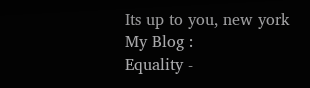Its up to you, new york
My Blog :
Equality -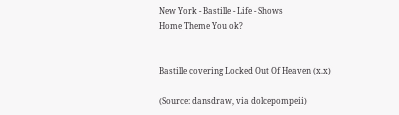New York - Bastille - Life - Shows
Home Theme You ok?


Bastille covering Locked Out Of Heaven (x.x)

(Source: dansdraw, via dolcepompeii)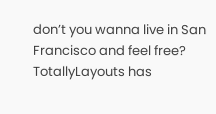don’t you wanna live in San Francisco and feel free?
TotallyLayouts has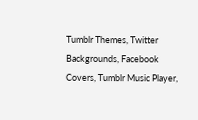Tumblr Themes, Twitter Backgrounds, Facebook Covers, Tumblr Music Player,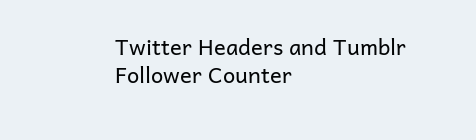Twitter Headers and Tumblr Follower Counter